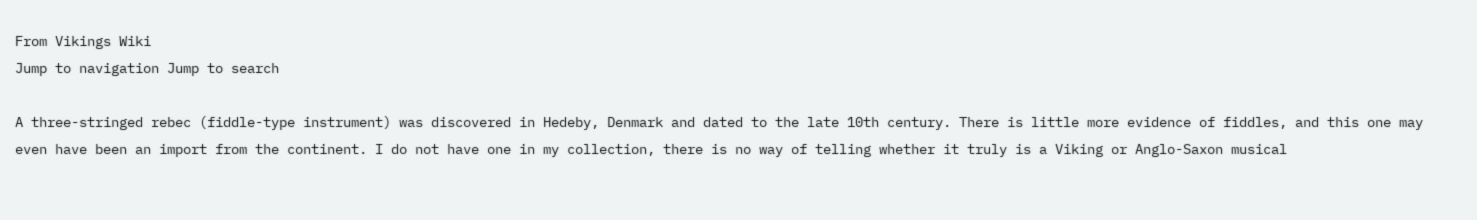From Vikings Wiki
Jump to navigation Jump to search

A three-stringed rebec (fiddle-type instrument) was discovered in Hedeby, Denmark and dated to the late 10th century. There is little more evidence of fiddles, and this one may even have been an import from the continent. I do not have one in my collection, there is no way of telling whether it truly is a Viking or Anglo-Saxon musical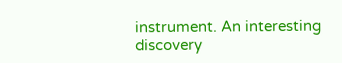instrument. An interesting discovery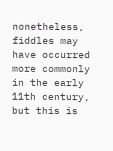nonetheless, fiddles may have occurred more commonly in the early 11th century, but this is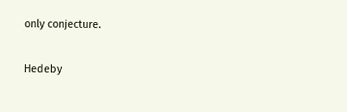only conjecture.

Hedeby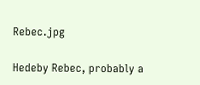Rebec.jpg

Hedeby Rebec, probably a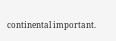continental important.